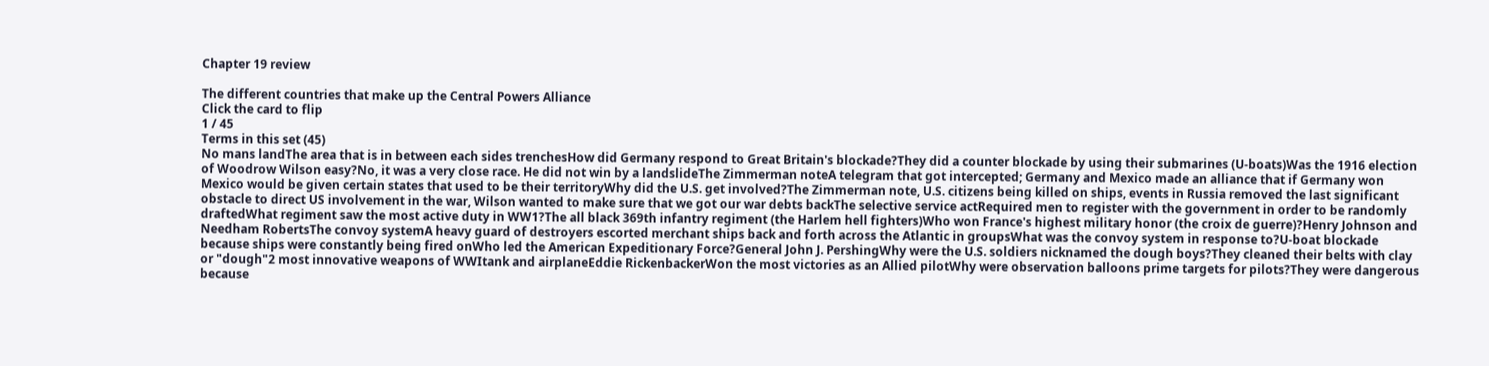Chapter 19 review

The different countries that make up the Central Powers Alliance
Click the card to flip
1 / 45
Terms in this set (45)
No mans landThe area that is in between each sides trenchesHow did Germany respond to Great Britain's blockade?They did a counter blockade by using their submarines (U-boats)Was the 1916 election of Woodrow Wilson easy?No, it was a very close race. He did not win by a landslideThe Zimmerman noteA telegram that got intercepted; Germany and Mexico made an alliance that if Germany won Mexico would be given certain states that used to be their territoryWhy did the U.S. get involved?The Zimmerman note, U.S. citizens being killed on ships, events in Russia removed the last significant obstacle to direct US involvement in the war, Wilson wanted to make sure that we got our war debts backThe selective service actRequired men to register with the government in order to be randomly draftedWhat regiment saw the most active duty in WW1?The all black 369th infantry regiment (the Harlem hell fighters)Who won France's highest military honor (the croix de guerre)?Henry Johnson and Needham RobertsThe convoy systemA heavy guard of destroyers escorted merchant ships back and forth across the Atlantic in groupsWhat was the convoy system in response to?U-boat blockade because ships were constantly being fired onWho led the American Expeditionary Force?General John J. PershingWhy were the U.S. soldiers nicknamed the dough boys?They cleaned their belts with clay or "dough"2 most innovative weapons of WWItank and airplaneEddie RickenbackerWon the most victories as an Allied pilotWhy were observation balloons prime targets for pilots?They were dangerous because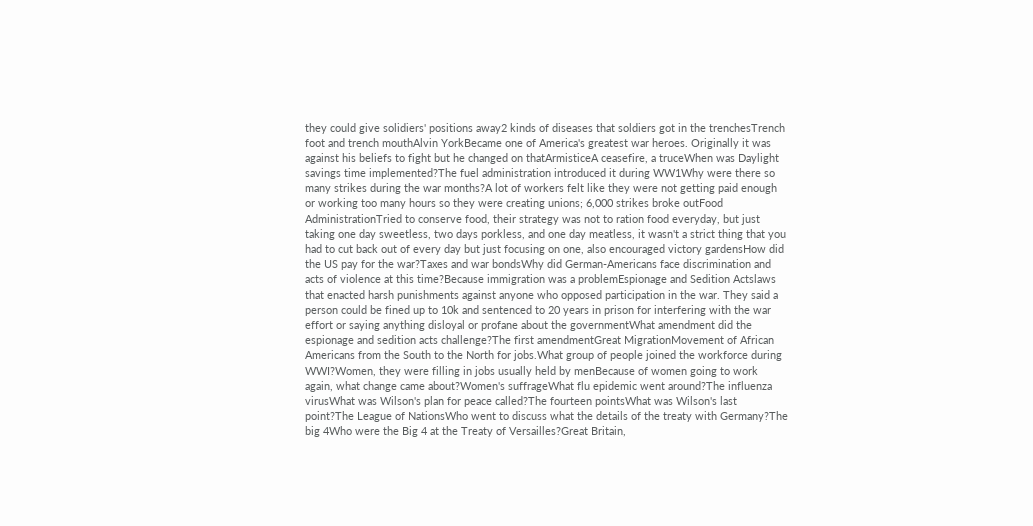they could give solidiers' positions away2 kinds of diseases that soldiers got in the trenchesTrench foot and trench mouthAlvin YorkBecame one of America's greatest war heroes. Originally it was against his beliefs to fight but he changed on thatArmisticeA ceasefire, a truceWhen was Daylight savings time implemented?The fuel administration introduced it during WW1Why were there so many strikes during the war months?A lot of workers felt like they were not getting paid enough or working too many hours so they were creating unions; 6,000 strikes broke outFood AdministrationTried to conserve food, their strategy was not to ration food everyday, but just taking one day sweetless, two days porkless, and one day meatless, it wasn't a strict thing that you had to cut back out of every day but just focusing on one, also encouraged victory gardensHow did the US pay for the war?Taxes and war bondsWhy did German-Americans face discrimination and acts of violence at this time?Because immigration was a problemEspionage and Sedition Actslaws that enacted harsh punishments against anyone who opposed participation in the war. They said a person could be fined up to 10k and sentenced to 20 years in prison for interfering with the war effort or saying anything disloyal or profane about the governmentWhat amendment did the espionage and sedition acts challenge?The first amendmentGreat MigrationMovement of African Americans from the South to the North for jobs.What group of people joined the workforce during WWI?Women, they were filling in jobs usually held by menBecause of women going to work again, what change came about?Women's suffrageWhat flu epidemic went around?The influenza virusWhat was Wilson's plan for peace called?The fourteen pointsWhat was Wilson's last point?The League of NationsWho went to discuss what the details of the treaty with Germany?The big 4Who were the Big 4 at the Treaty of Versailles?Great Britain,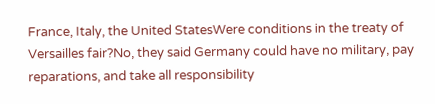France, Italy, the United StatesWere conditions in the treaty of Versailles fair?No, they said Germany could have no military, pay reparations, and take all responsibility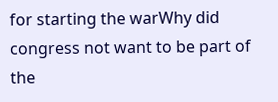for starting the warWhy did congress not want to be part of the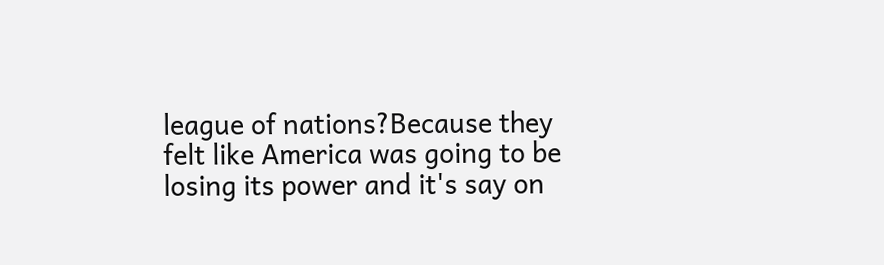league of nations?Because they felt like America was going to be losing its power and it's say on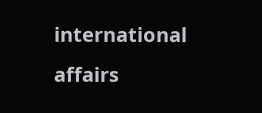international affairs